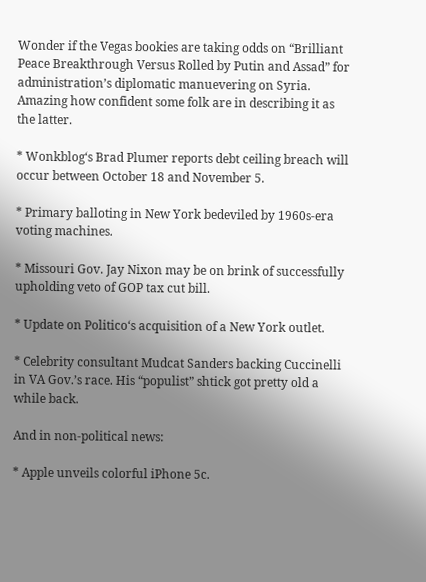Wonder if the Vegas bookies are taking odds on “Brilliant Peace Breakthrough Versus Rolled by Putin and Assad” for administration’s diplomatic manuevering on Syria. Amazing how confident some folk are in describing it as the latter.

* Wonkblog‘s Brad Plumer reports debt ceiling breach will occur between October 18 and November 5.

* Primary balloting in New York bedeviled by 1960s-era voting machines.

* Missouri Gov. Jay Nixon may be on brink of successfully upholding veto of GOP tax cut bill.

* Update on Politico‘s acquisition of a New York outlet.

* Celebrity consultant Mudcat Sanders backing Cuccinelli in VA Gov.’s race. His “populist” shtick got pretty old a while back.

And in non-political news:

* Apple unveils colorful iPhone 5c.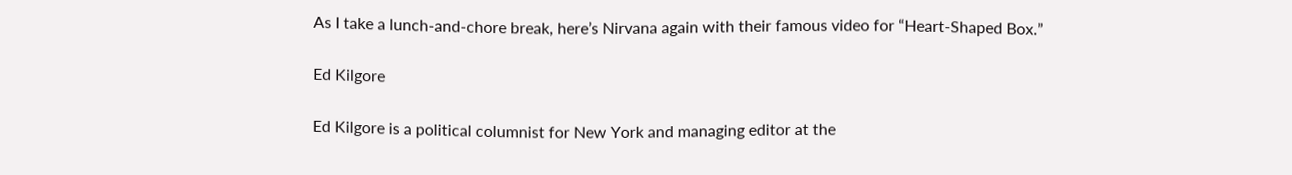As I take a lunch-and-chore break, here’s Nirvana again with their famous video for “Heart-Shaped Box.”

Ed Kilgore

Ed Kilgore is a political columnist for New York and managing editor at the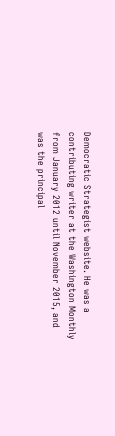Democratic Strategist website. He was a contributing writer at the Washington Monthly from January 2012 until November 2015, and was the principal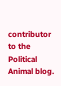contributor to the Political Animal blog.